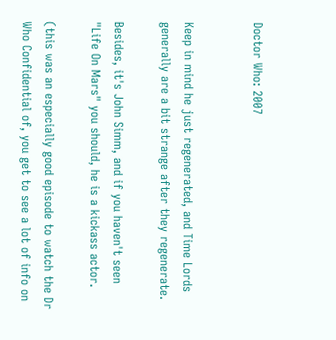Doctor Who: 2007


Keep in mind he just regenerated, and Time Lords generally are a bit strange after they regenerate.

Besides, it's John Simm, and if you haven't seen "Life On Mars" you should, he is a kickass actor.

(this was an especially good episode to watch the Dr Who Confidential of, you get to see a lot of info on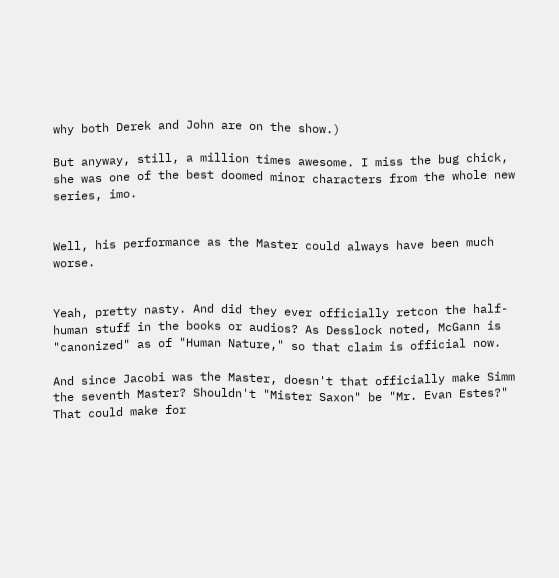why both Derek and John are on the show.)

But anyway, still, a million times awesome. I miss the bug chick, she was one of the best doomed minor characters from the whole new series, imo.


Well, his performance as the Master could always have been much worse.


Yeah, pretty nasty. And did they ever officially retcon the half-human stuff in the books or audios? As Desslock noted, McGann is "canonized" as of "Human Nature," so that claim is official now.

And since Jacobi was the Master, doesn't that officially make Simm the seventh Master? Shouldn't "Mister Saxon" be "Mr. Evan Estes?" That could make for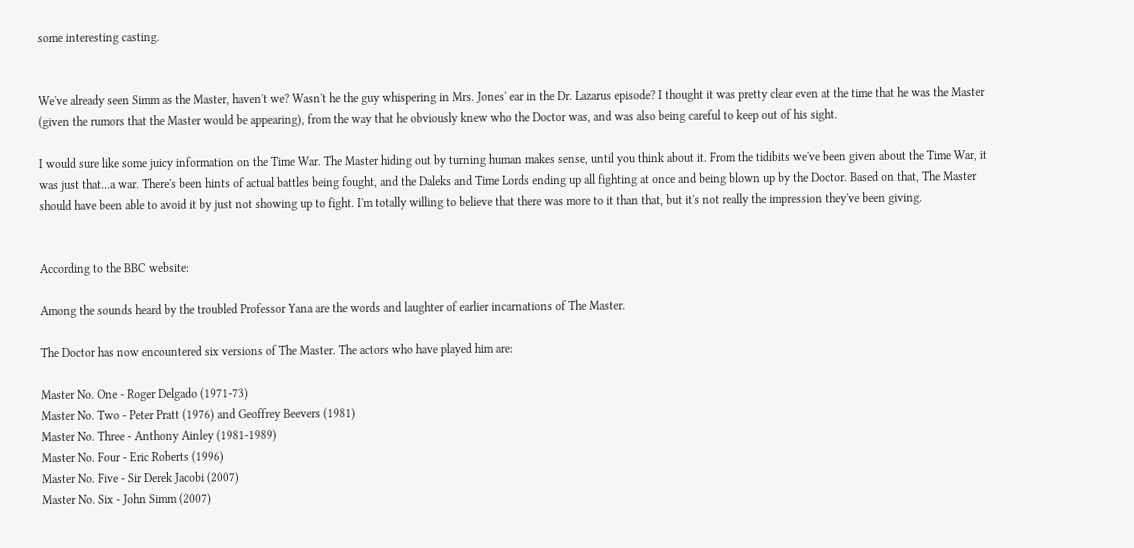some interesting casting.


We've already seen Simm as the Master, haven't we? Wasn't he the guy whispering in Mrs. Jones' ear in the Dr. Lazarus episode? I thought it was pretty clear even at the time that he was the Master (given the rumors that the Master would be appearing), from the way that he obviously knew who the Doctor was, and was also being careful to keep out of his sight.

I would sure like some juicy information on the Time War. The Master hiding out by turning human makes sense, until you think about it. From the tidibits we've been given about the Time War, it was just that...a war. There's been hints of actual battles being fought, and the Daleks and Time Lords ending up all fighting at once and being blown up by the Doctor. Based on that, The Master should have been able to avoid it by just not showing up to fight. I'm totally willing to believe that there was more to it than that, but it's not really the impression they've been giving.


According to the BBC website:

Among the sounds heard by the troubled Professor Yana are the words and laughter of earlier incarnations of The Master.

The Doctor has now encountered six versions of The Master. The actors who have played him are:

Master No. One - Roger Delgado (1971-73)
Master No. Two - Peter Pratt (1976) and Geoffrey Beevers (1981)
Master No. Three - Anthony Ainley (1981-1989)
Master No. Four - Eric Roberts (1996)
Master No. Five - Sir Derek Jacobi (2007)
Master No. Six - John Simm (2007)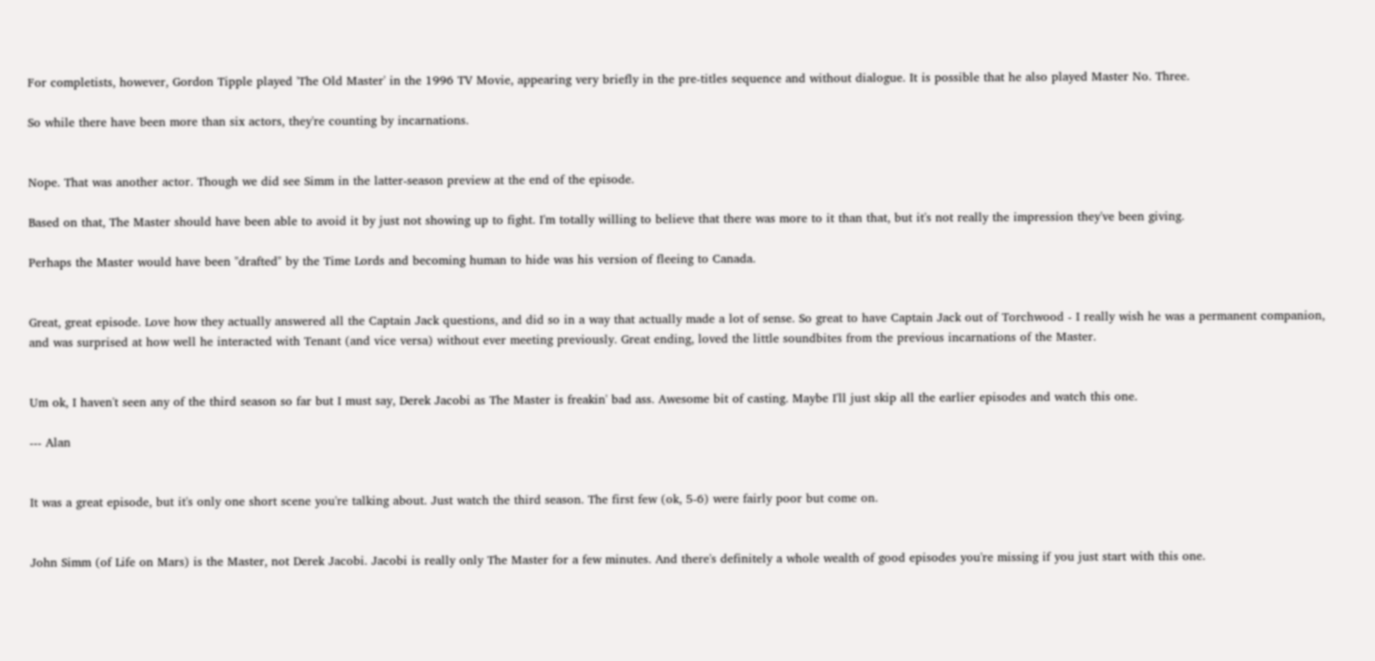For completists, however, Gordon Tipple played 'The Old Master' in the 1996 TV Movie, appearing very briefly in the pre-titles sequence and without dialogue. It is possible that he also played Master No. Three.

So while there have been more than six actors, they're counting by incarnations.


Nope. That was another actor. Though we did see Simm in the latter-season preview at the end of the episode.

Based on that, The Master should have been able to avoid it by just not showing up to fight. I'm totally willing to believe that there was more to it than that, but it's not really the impression they've been giving.

Perhaps the Master would have been "drafted" by the Time Lords and becoming human to hide was his version of fleeing to Canada.


Great, great episode. Love how they actually answered all the Captain Jack questions, and did so in a way that actually made a lot of sense. So great to have Captain Jack out of Torchwood - I really wish he was a permanent companion, and was surprised at how well he interacted with Tenant (and vice versa) without ever meeting previously. Great ending, loved the little soundbites from the previous incarnations of the Master.


Um ok, I haven't seen any of the third season so far but I must say, Derek Jacobi as The Master is freakin' bad ass. Awesome bit of casting. Maybe I'll just skip all the earlier episodes and watch this one.

--- Alan


It was a great episode, but it's only one short scene you're talking about. Just watch the third season. The first few (ok, 5-6) were fairly poor but come on.


John Simm (of Life on Mars) is the Master, not Derek Jacobi. Jacobi is really only The Master for a few minutes. And there's definitely a whole wealth of good episodes you're missing if you just start with this one.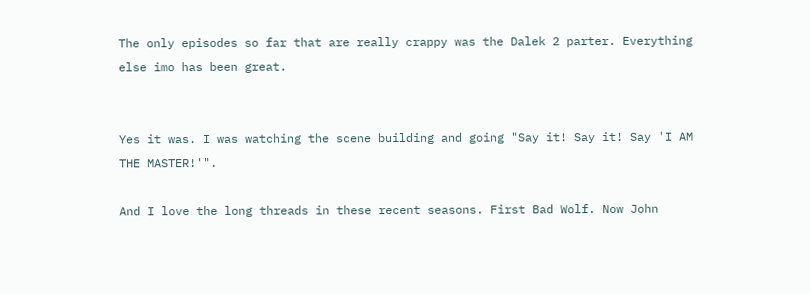The only episodes so far that are really crappy was the Dalek 2 parter. Everything else imo has been great.


Yes it was. I was watching the scene building and going "Say it! Say it! Say 'I AM THE MASTER!'".

And I love the long threads in these recent seasons. First Bad Wolf. Now John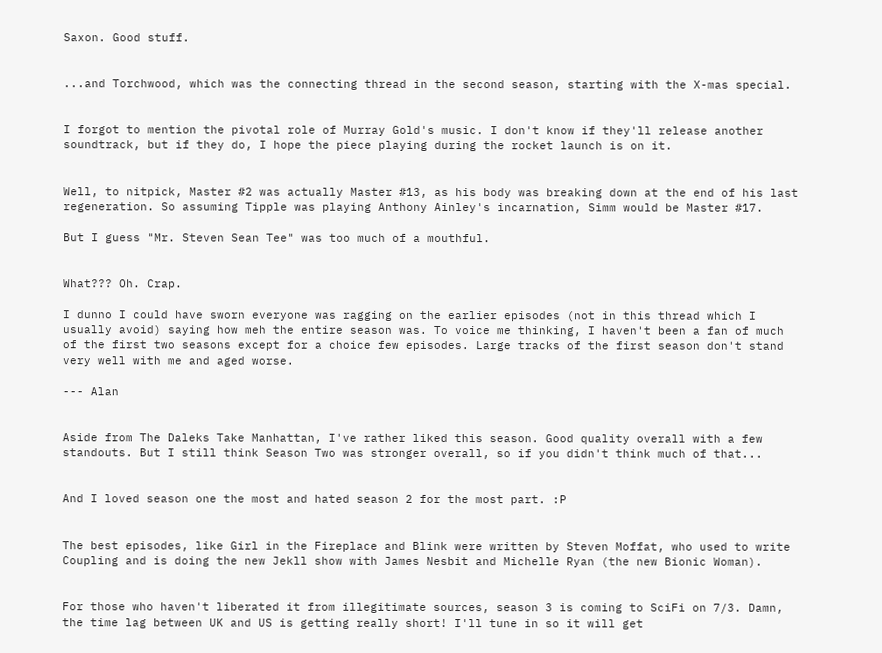Saxon. Good stuff.


...and Torchwood, which was the connecting thread in the second season, starting with the X-mas special.


I forgot to mention the pivotal role of Murray Gold's music. I don't know if they'll release another soundtrack, but if they do, I hope the piece playing during the rocket launch is on it.


Well, to nitpick, Master #2 was actually Master #13, as his body was breaking down at the end of his last regeneration. So assuming Tipple was playing Anthony Ainley's incarnation, Simm would be Master #17.

But I guess "Mr. Steven Sean Tee" was too much of a mouthful.


What??? Oh. Crap.

I dunno I could have sworn everyone was ragging on the earlier episodes (not in this thread which I usually avoid) saying how meh the entire season was. To voice me thinking, I haven't been a fan of much of the first two seasons except for a choice few episodes. Large tracks of the first season don't stand very well with me and aged worse.

--- Alan


Aside from The Daleks Take Manhattan, I've rather liked this season. Good quality overall with a few standouts. But I still think Season Two was stronger overall, so if you didn't think much of that...


And I loved season one the most and hated season 2 for the most part. :P


The best episodes, like Girl in the Fireplace and Blink were written by Steven Moffat, who used to write Coupling and is doing the new Jekll show with James Nesbit and Michelle Ryan (the new Bionic Woman).


For those who haven't liberated it from illegitimate sources, season 3 is coming to SciFi on 7/3. Damn, the time lag between UK and US is getting really short! I'll tune in so it will get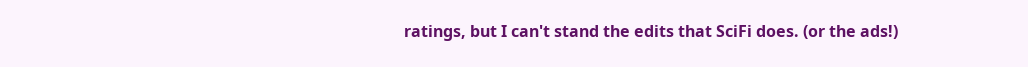ratings, but I can't stand the edits that SciFi does. (or the ads!)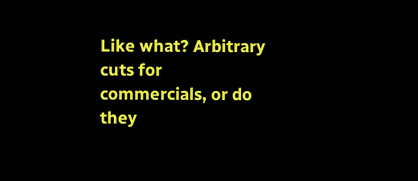Like what? Arbitrary cuts for commercials, or do they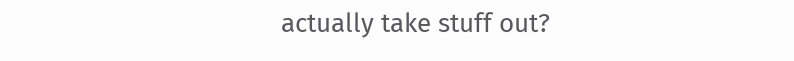actually take stuff out?